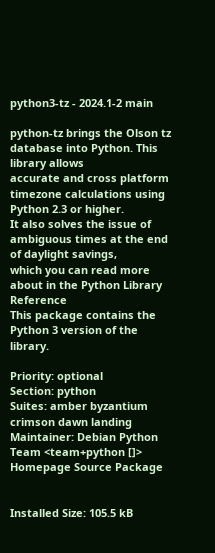python3-tz - 2024.1-2 main

python-tz brings the Olson tz database into Python. This library allows
accurate and cross platform timezone calculations using Python 2.3 or higher.
It also solves the issue of ambiguous times at the end of daylight savings,
which you can read more about in the Python Library Reference
This package contains the Python 3 version of the library.

Priority: optional
Section: python
Suites: amber byzantium crimson dawn landing
Maintainer: Debian Python Team <team+python []>
Homepage Source Package


Installed Size: 105.5 kB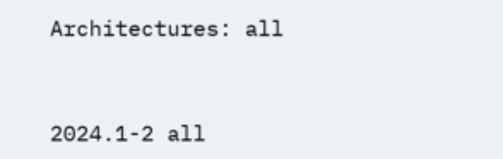Architectures: all



2024.1-2 all